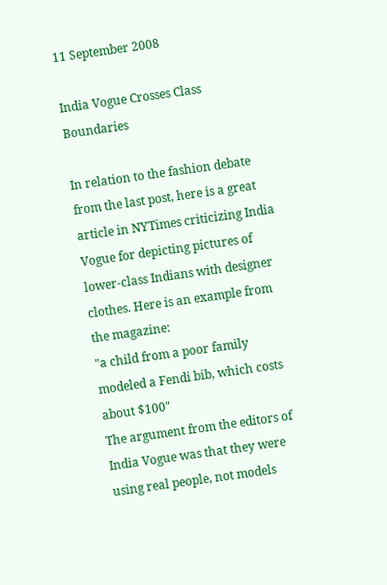11 September 2008

India Vogue Crosses Class Boundaries

In relation to the fashion debate from the last post, here is a great article in NYTimes criticizing India Vogue for depicting pictures of lower-class Indians with designer clothes. Here is an example from the magazine:
"a child from a poor family modeled a Fendi bib, which costs about $100"
The argument from the editors of India Vogue was that they were using real people, not models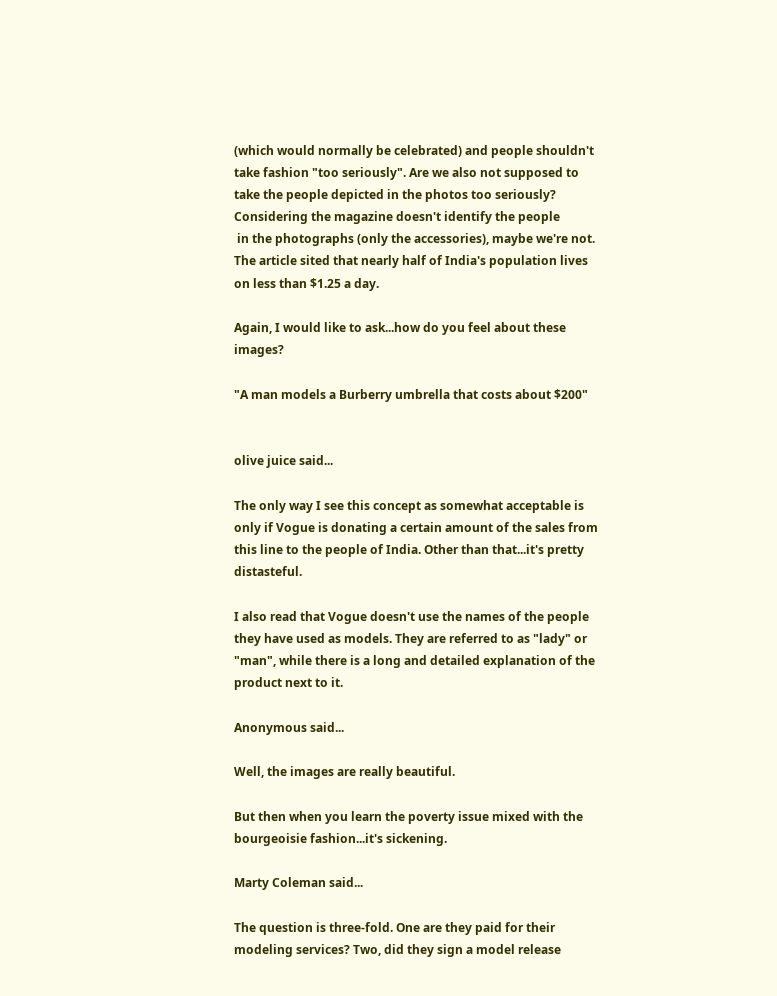(which would normally be celebrated) and people shouldn't take fashion "too seriously". Are we also not supposed to take the people depicted in the photos too seriously? Considering the magazine doesn't identify the people
 in the photographs (only the accessories), maybe we're not. The article sited that nearly half of India's population lives on less than $1.25 a day.

Again, I would like to ask...how do you feel about these images?

"A man models a Burberry umbrella that costs about $200"


olive juice said...

The only way I see this concept as somewhat acceptable is only if Vogue is donating a certain amount of the sales from this line to the people of India. Other than that...it's pretty distasteful.

I also read that Vogue doesn't use the names of the people they have used as models. They are referred to as "lady" or "man", while there is a long and detailed explanation of the product next to it.

Anonymous said...

Well, the images are really beautiful.

But then when you learn the poverty issue mixed with the bourgeoisie fashion...it's sickening.

Marty Coleman said...

The question is three-fold. One are they paid for their modeling services? Two, did they sign a model release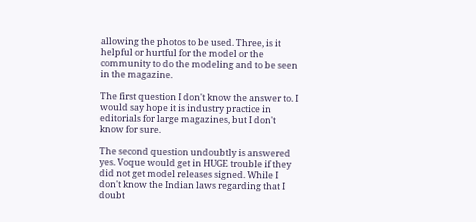allowing the photos to be used. Three, is it helpful or hurtful for the model or the community to do the modeling and to be seen in the magazine.

The first question I don't know the answer to. I would say hope it is industry practice in editorials for large magazines, but I don't know for sure.

The second question undoubtly is answered yes. Voque would get in HUGE trouble if they did not get model releases signed. While I don't know the Indian laws regarding that I doubt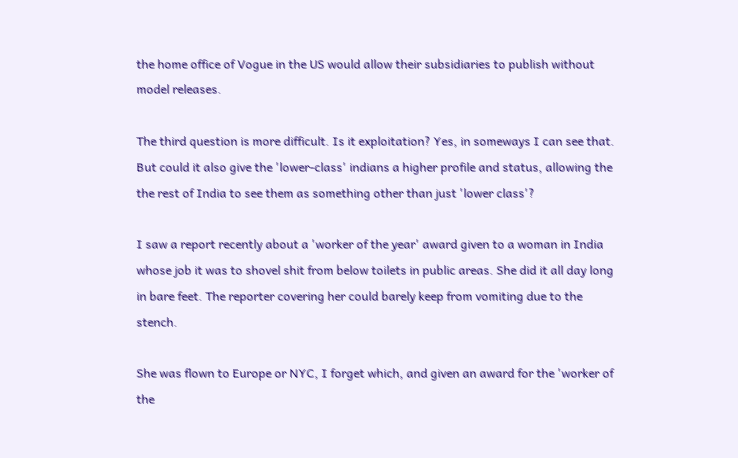the home office of Vogue in the US would allow their subsidiaries to publish without model releases.

The third question is more difficult. Is it exploitation? Yes, in someways I can see that. But could it also give the 'lower-class' indians a higher profile and status, allowing the the rest of India to see them as something other than just 'lower class'?

I saw a report recently about a 'worker of the year' award given to a woman in India whose job it was to shovel shit from below toilets in public areas. She did it all day long in bare feet. The reporter covering her could barely keep from vomiting due to the stench.

She was flown to Europe or NYC, I forget which, and given an award for the 'worker of the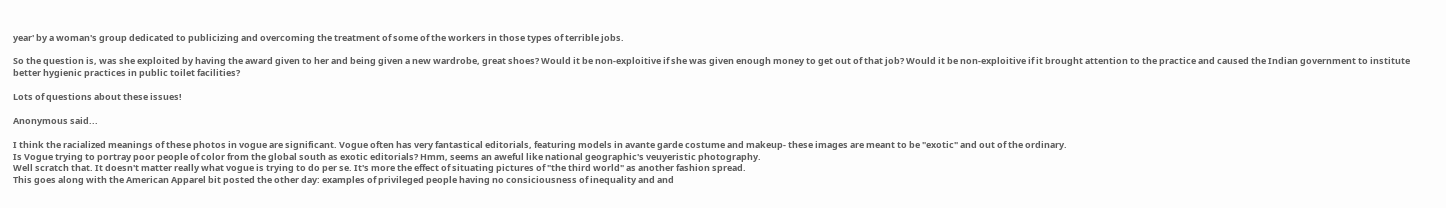year' by a woman's group dedicated to publicizing and overcoming the treatment of some of the workers in those types of terrible jobs.

So the question is, was she exploited by having the award given to her and being given a new wardrobe, great shoes? Would it be non-exploitive if she was given enough money to get out of that job? Would it be non-exploitive if it brought attention to the practice and caused the Indian government to institute better hygienic practices in public toilet facilities?

Lots of questions about these issues!

Anonymous said...

I think the racialized meanings of these photos in vogue are significant. Vogue often has very fantastical editorials, featuring models in avante garde costume and makeup- these images are meant to be "exotic" and out of the ordinary.
Is Vogue trying to portray poor people of color from the global south as exotic editorials? Hmm, seems an aweful like national geographic's veuyeristic photography.
Well scratch that. It doesn't matter really what vogue is trying to do per se. It's more the effect of situating pictures of "the third world" as another fashion spread.
This goes along with the American Apparel bit posted the other day: examples of privileged people having no consiciousness of inequality and and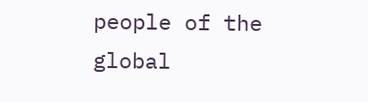people of the global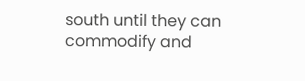south until they can commodify and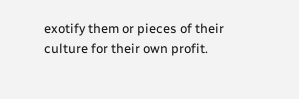exotify them or pieces of their culture for their own profit.